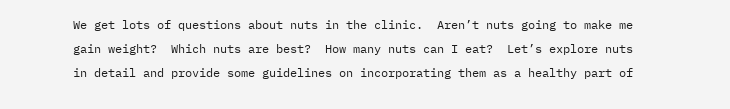We get lots of questions about nuts in the clinic.  Aren’t nuts going to make me gain weight?  Which nuts are best?  How many nuts can I eat?  Let’s explore nuts in detail and provide some guidelines on incorporating them as a healthy part of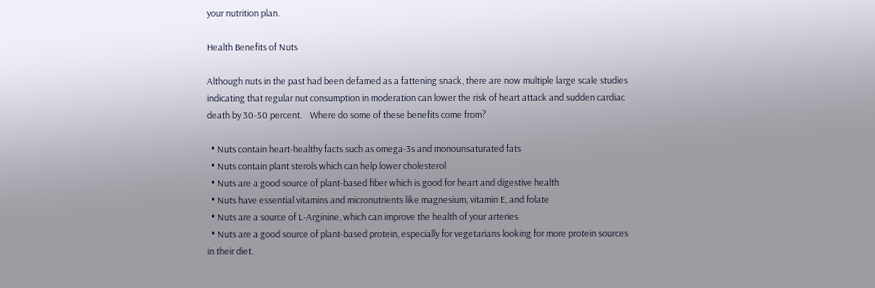your nutrition plan.

Health Benefits of Nuts

Although nuts in the past had been defamed as a fattening snack, there are now multiple large scale studies indicating that regular nut consumption in moderation can lower the risk of heart attack and sudden cardiac death by 30-50 percent.    Where do some of these benefits come from?

  • Nuts contain heart-healthy facts such as omega-3s and monounsaturated fats
  • Nuts contain plant sterols which can help lower cholesterol
  • Nuts are a good source of plant-based fiber which is good for heart and digestive health
  • Nuts have essential vitamins and micronutrients like magnesium, vitamin E, and folate
  • Nuts are a source of L-Arginine, which can improve the health of your arteries
  • Nuts are a good source of plant-based protein, especially for vegetarians looking for more protein sources in their diet.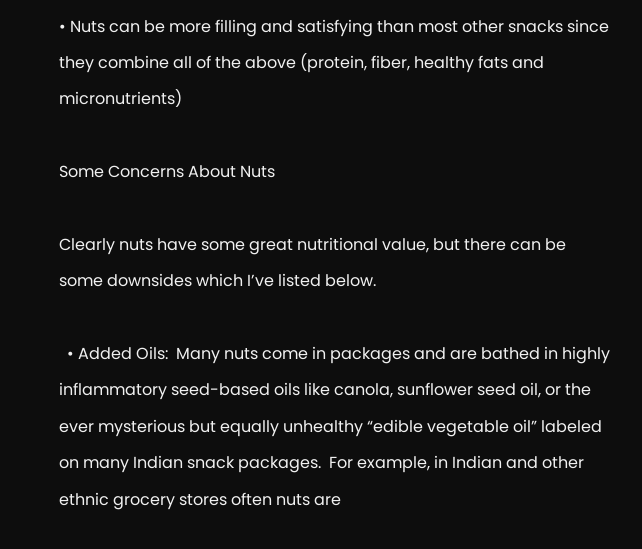• Nuts can be more filling and satisfying than most other snacks since they combine all of the above (protein, fiber, healthy fats and micronutrients)

Some Concerns About Nuts

Clearly nuts have some great nutritional value, but there can be some downsides which I’ve listed below.

  • Added Oils:  Many nuts come in packages and are bathed in highly inflammatory seed-based oils like canola, sunflower seed oil, or the ever mysterious but equally unhealthy “edible vegetable oil” labeled on many Indian snack packages.  For example, in Indian and other ethnic grocery stores often nuts are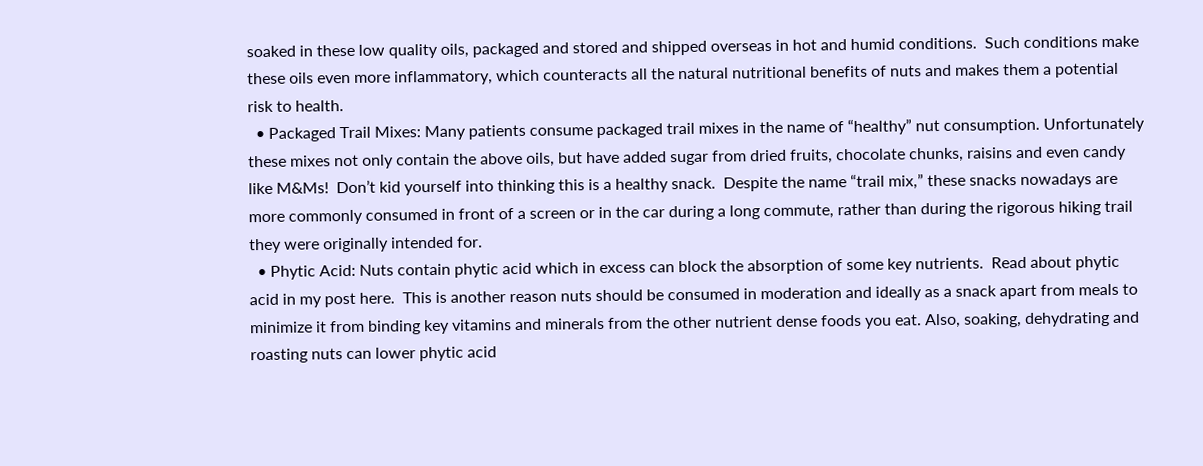soaked in these low quality oils, packaged and stored and shipped overseas in hot and humid conditions.  Such conditions make these oils even more inflammatory, which counteracts all the natural nutritional benefits of nuts and makes them a potential risk to health.
  • Packaged Trail Mixes: Many patients consume packaged trail mixes in the name of “healthy” nut consumption. Unfortunately these mixes not only contain the above oils, but have added sugar from dried fruits, chocolate chunks, raisins and even candy like M&Ms!  Don’t kid yourself into thinking this is a healthy snack.  Despite the name “trail mix,” these snacks nowadays are more commonly consumed in front of a screen or in the car during a long commute, rather than during the rigorous hiking trail they were originally intended for.
  • Phytic Acid: Nuts contain phytic acid which in excess can block the absorption of some key nutrients.  Read about phytic acid in my post here.  This is another reason nuts should be consumed in moderation and ideally as a snack apart from meals to minimize it from binding key vitamins and minerals from the other nutrient dense foods you eat. Also, soaking, dehydrating and roasting nuts can lower phytic acid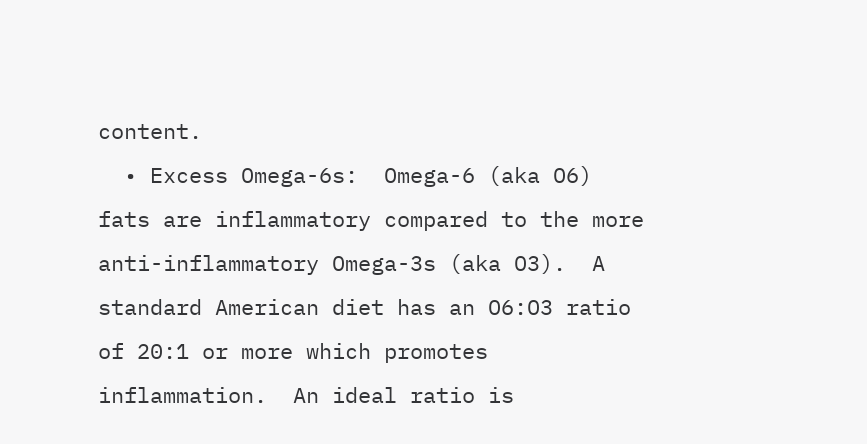content.
  • Excess Omega-6s:  Omega-6 (aka O6) fats are inflammatory compared to the more anti-inflammatory Omega-3s (aka O3).  A standard American diet has an O6:O3 ratio of 20:1 or more which promotes inflammation.  An ideal ratio is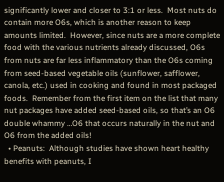significantly lower and closer to 3:1 or less.  Most nuts do contain more O6s, which is another reason to keep amounts limited.  However, since nuts are a more complete food with the various nutrients already discussed, O6s from nuts are far less inflammatory than the O6s coming from seed-based vegetable oils (sunflower, safflower, canola, etc.) used in cooking and found in most packaged foods.  Remember from the first item on the list that many nut packages have added seed-based oils, so that’s an O6 double whammy …O6 that occurs naturally in the nut and O6 from the added oils!
  • Peanuts:  Although studies have shown heart healthy benefits with peanuts, I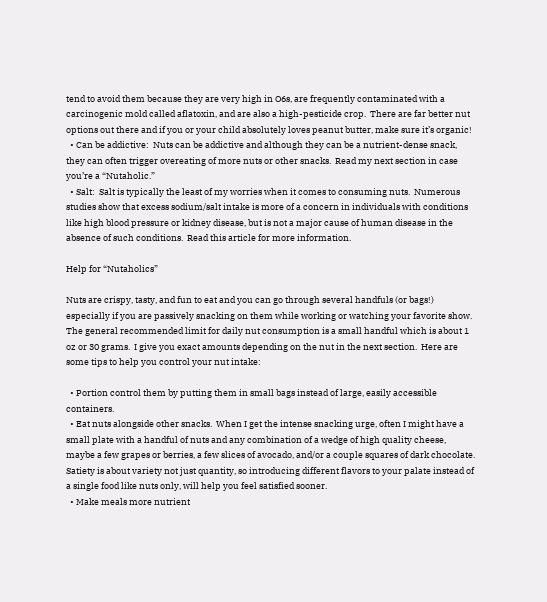tend to avoid them because they are very high in O6s, are frequently contaminated with a carcinogenic mold called aflatoxin, and are also a high-pesticide crop.  There are far better nut options out there and if you or your child absolutely loves peanut butter, make sure it’s organic!
  • Can be addictive:  Nuts can be addictive and although they can be a nutrient-dense snack, they can often trigger overeating of more nuts or other snacks.  Read my next section in case you’re a “Nutaholic.”
  • Salt:  Salt is typically the least of my worries when it comes to consuming nuts.  Numerous studies show that excess sodium/salt intake is more of a concern in individuals with conditions like high blood pressure or kidney disease, but is not a major cause of human disease in the absence of such conditions.  Read this article for more information.

Help for “Nutaholics”

Nuts are crispy, tasty, and fun to eat and you can go through several handfuls (or bags!) especially if you are passively snacking on them while working or watching your favorite show.  The general recommended limit for daily nut consumption is a small handful which is about 1 oz or 30 grams.  I give you exact amounts depending on the nut in the next section.  Here are some tips to help you control your nut intake:

  • Portion control them by putting them in small bags instead of large, easily accessible containers.
  • Eat nuts alongside other snacks.  When I get the intense snacking urge, often I might have a small plate with a handful of nuts and any combination of a wedge of high quality cheese, maybe a few grapes or berries, a few slices of avocado, and/or a couple squares of dark chocolate.   Satiety is about variety not just quantity, so introducing different flavors to your palate instead of a single food like nuts only, will help you feel satisfied sooner.
  • Make meals more nutrient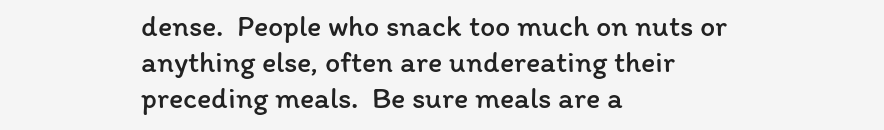dense.  People who snack too much on nuts or anything else, often are undereating their preceding meals.  Be sure meals are a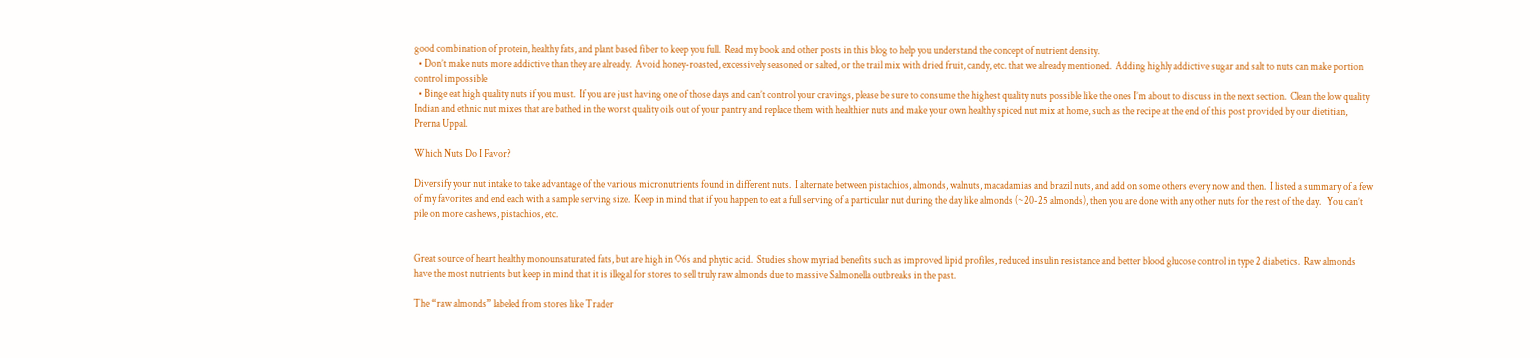good combination of protein, healthy fats, and plant based fiber to keep you full.  Read my book and other posts in this blog to help you understand the concept of nutrient density.
  • Don’t make nuts more addictive than they are already.  Avoid honey-roasted, excessively seasoned or salted, or the trail mix with dried fruit, candy, etc. that we already mentioned.  Adding highly addictive sugar and salt to nuts can make portion control impossible
  • Binge eat high quality nuts if you must.  If you are just having one of those days and can’t control your cravings, please be sure to consume the highest quality nuts possible like the ones I’m about to discuss in the next section.  Clean the low quality Indian and ethnic nut mixes that are bathed in the worst quality oils out of your pantry and replace them with healthier nuts and make your own healthy spiced nut mix at home, such as the recipe at the end of this post provided by our dietitian, Prerna Uppal.

Which Nuts Do I Favor?

Diversify your nut intake to take advantage of the various micronutrients found in different nuts.  I alternate between pistachios, almonds, walnuts, macadamias and brazil nuts, and add on some others every now and then.  I listed a summary of a few of my favorites and end each with a sample serving size.  Keep in mind that if you happen to eat a full serving of a particular nut during the day like almonds (~20-25 almonds), then you are done with any other nuts for the rest of the day.   You can’t pile on more cashews, pistachios, etc.


Great source of heart healthy monounsaturated fats, but are high in O6s and phytic acid.  Studies show myriad benefits such as improved lipid profiles, reduced insulin resistance and better blood glucose control in type 2 diabetics.  Raw almonds have the most nutrients but keep in mind that it is illegal for stores to sell truly raw almonds due to massive Salmonella outbreaks in the past.

The “raw almonds” labeled from stores like Trader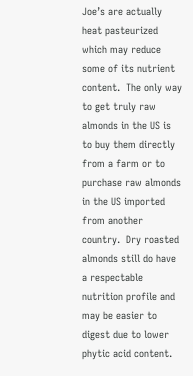Joe’s are actually heat pasteurized which may reduce some of its nutrient content.  The only way to get truly raw almonds in the US is to buy them directly from a farm or to purchase raw almonds in the US imported from another country.  Dry roasted almonds still do have a respectable nutrition profile and may be easier to digest due to lower phytic acid content.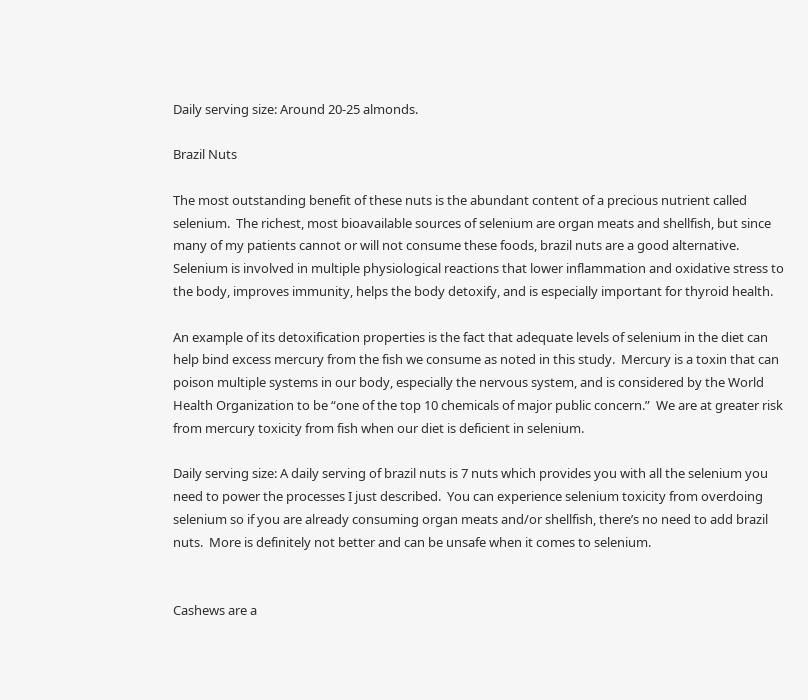Daily serving size: Around 20-25 almonds.

Brazil Nuts

The most outstanding benefit of these nuts is the abundant content of a precious nutrient called selenium.  The richest, most bioavailable sources of selenium are organ meats and shellfish, but since many of my patients cannot or will not consume these foods, brazil nuts are a good alternative.  Selenium is involved in multiple physiological reactions that lower inflammation and oxidative stress to the body, improves immunity, helps the body detoxify, and is especially important for thyroid health.

An example of its detoxification properties is the fact that adequate levels of selenium in the diet can help bind excess mercury from the fish we consume as noted in this study.  Mercury is a toxin that can poison multiple systems in our body, especially the nervous system, and is considered by the World Health Organization to be “one of the top 10 chemicals of major public concern.”  We are at greater risk from mercury toxicity from fish when our diet is deficient in selenium.

Daily serving size: A daily serving of brazil nuts is 7 nuts which provides you with all the selenium you need to power the processes I just described.  You can experience selenium toxicity from overdoing selenium so if you are already consuming organ meats and/or shellfish, there’s no need to add brazil nuts.  More is definitely not better and can be unsafe when it comes to selenium.


Cashews are a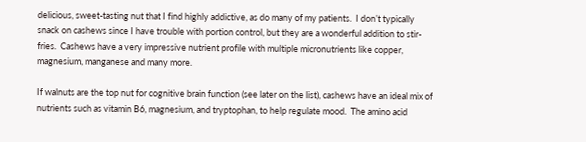delicious, sweet-tasting nut that I find highly addictive, as do many of my patients.  I don’t typically snack on cashews since I have trouble with portion control, but they are a wonderful addition to stir-fries.  Cashews have a very impressive nutrient profile with multiple micronutrients like copper, magnesium, manganese and many more.

If walnuts are the top nut for cognitive brain function (see later on the list), cashews have an ideal mix of nutrients such as vitamin B6, magnesium, and tryptophan, to help regulate mood.  The amino acid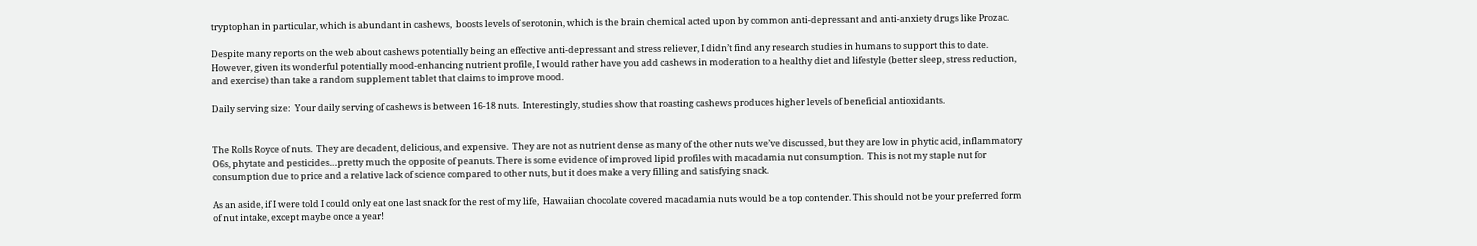tryptophan in particular, which is abundant in cashews,  boosts levels of serotonin, which is the brain chemical acted upon by common anti-depressant and anti-anxiety drugs like Prozac.

Despite many reports on the web about cashews potentially being an effective anti-depressant and stress reliever, I didn’t find any research studies in humans to support this to date.  However, given its wonderful potentially mood-enhancing nutrient profile, I would rather have you add cashews in moderation to a healthy diet and lifestyle (better sleep, stress reduction, and exercise) than take a random supplement tablet that claims to improve mood.

Daily serving size:  Your daily serving of cashews is between 16-18 nuts.  Interestingly, studies show that roasting cashews produces higher levels of beneficial antioxidants.


The Rolls Royce of nuts.  They are decadent, delicious, and expensive.  They are not as nutrient dense as many of the other nuts we’ve discussed, but they are low in phytic acid, inflammatory O6s, phytate and pesticides…pretty much the opposite of peanuts. There is some evidence of improved lipid profiles with macadamia nut consumption.  This is not my staple nut for consumption due to price and a relative lack of science compared to other nuts, but it does make a very filling and satisfying snack.

As an aside, if I were told I could only eat one last snack for the rest of my life,  Hawaiian chocolate covered macadamia nuts would be a top contender. This should not be your preferred form of nut intake, except maybe once a year!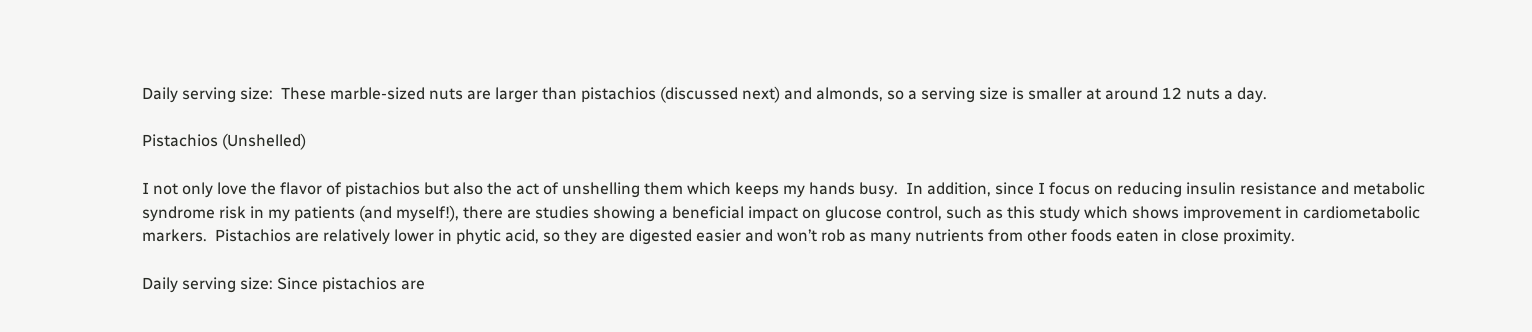Daily serving size:  These marble-sized nuts are larger than pistachios (discussed next) and almonds, so a serving size is smaller at around 12 nuts a day.

Pistachios (Unshelled)

I not only love the flavor of pistachios but also the act of unshelling them which keeps my hands busy.  In addition, since I focus on reducing insulin resistance and metabolic syndrome risk in my patients (and myself!), there are studies showing a beneficial impact on glucose control, such as this study which shows improvement in cardiometabolic markers.  Pistachios are relatively lower in phytic acid, so they are digested easier and won’t rob as many nutrients from other foods eaten in close proximity.

Daily serving size: Since pistachios are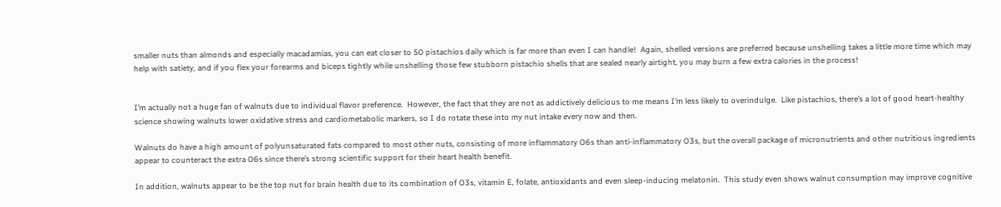smaller nuts than almonds and especially macadamias, you can eat closer to 50 pistachios daily which is far more than even I can handle!  Again, shelled versions are preferred because unshelling takes a little more time which may help with satiety, and if you flex your forearms and biceps tightly while unshelling those few stubborn pistachio shells that are sealed nearly airtight, you may burn a few extra calories in the process!


I’m actually not a huge fan of walnuts due to individual flavor preference.  However, the fact that they are not as addictively delicious to me means I’m less likely to overindulge.  Like pistachios, there’s a lot of good heart-healthy science showing walnuts lower oxidative stress and cardiometabolic markers, so I do rotate these into my nut intake every now and then.

Walnuts do have a high amount of polyunsaturated fats compared to most other nuts, consisting of more inflammatory O6s than anti-inflammatory O3s, but the overall package of micronutrients and other nutritious ingredients appear to counteract the extra O6s since there’s strong scientific support for their heart health benefit.

In addition, walnuts appear to be the top nut for brain health due to its combination of O3s, vitamin E, folate, antioxidants and even sleep-inducing melatonin.  This study even shows walnut consumption may improve cognitive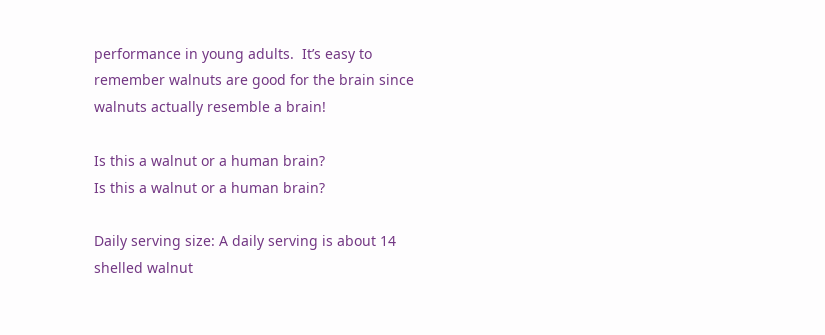performance in young adults.  It’s easy to remember walnuts are good for the brain since walnuts actually resemble a brain!

Is this a walnut or a human brain?
Is this a walnut or a human brain?

Daily serving size: A daily serving is about 14 shelled walnut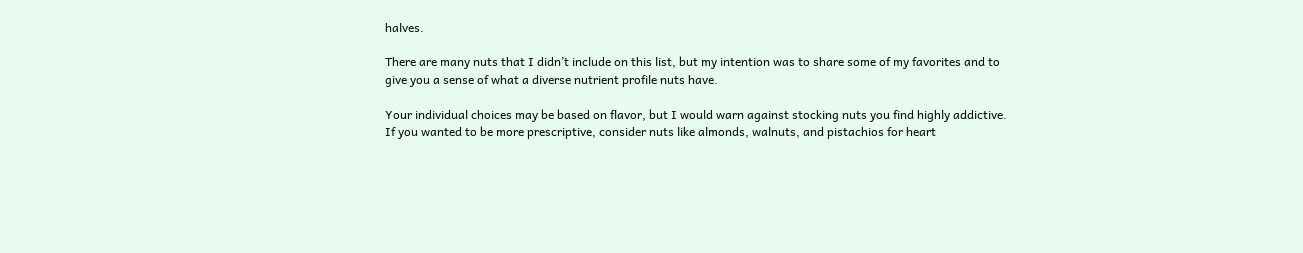halves.

There are many nuts that I didn’t include on this list, but my intention was to share some of my favorites and to give you a sense of what a diverse nutrient profile nuts have.

Your individual choices may be based on flavor, but I would warn against stocking nuts you find highly addictive.  If you wanted to be more prescriptive, consider nuts like almonds, walnuts, and pistachios for heart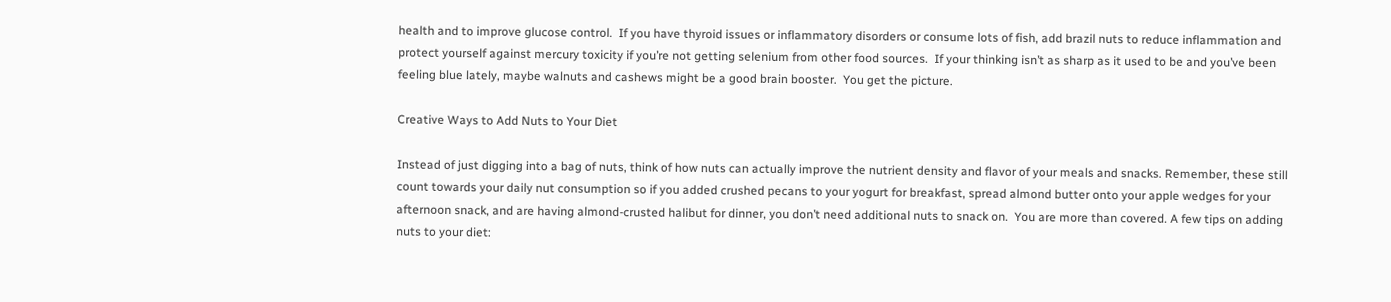health and to improve glucose control.  If you have thyroid issues or inflammatory disorders or consume lots of fish, add brazil nuts to reduce inflammation and protect yourself against mercury toxicity if you’re not getting selenium from other food sources.  If your thinking isn’t as sharp as it used to be and you’ve been feeling blue lately, maybe walnuts and cashews might be a good brain booster.  You get the picture.

Creative Ways to Add Nuts to Your Diet

Instead of just digging into a bag of nuts, think of how nuts can actually improve the nutrient density and flavor of your meals and snacks. Remember, these still count towards your daily nut consumption so if you added crushed pecans to your yogurt for breakfast, spread almond butter onto your apple wedges for your afternoon snack, and are having almond-crusted halibut for dinner, you don’t need additional nuts to snack on.  You are more than covered. A few tips on adding nuts to your diet: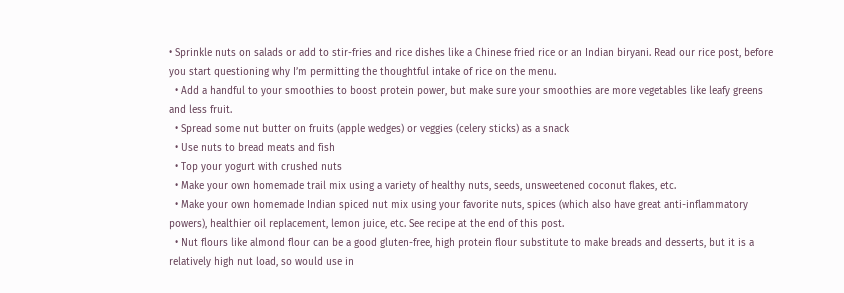• Sprinkle nuts on salads or add to stir-fries and rice dishes like a Chinese fried rice or an Indian biryani. Read our rice post, before you start questioning why I’m permitting the thoughtful intake of rice on the menu.
  • Add a handful to your smoothies to boost protein power, but make sure your smoothies are more vegetables like leafy greens and less fruit.
  • Spread some nut butter on fruits (apple wedges) or veggies (celery sticks) as a snack
  • Use nuts to bread meats and fish
  • Top your yogurt with crushed nuts
  • Make your own homemade trail mix using a variety of healthy nuts, seeds, unsweetened coconut flakes, etc.
  • Make your own homemade Indian spiced nut mix using your favorite nuts, spices (which also have great anti-inflammatory powers), healthier oil replacement, lemon juice, etc. See recipe at the end of this post.
  • Nut flours like almond flour can be a good gluten-free, high protein flour substitute to make breads and desserts, but it is a relatively high nut load, so would use in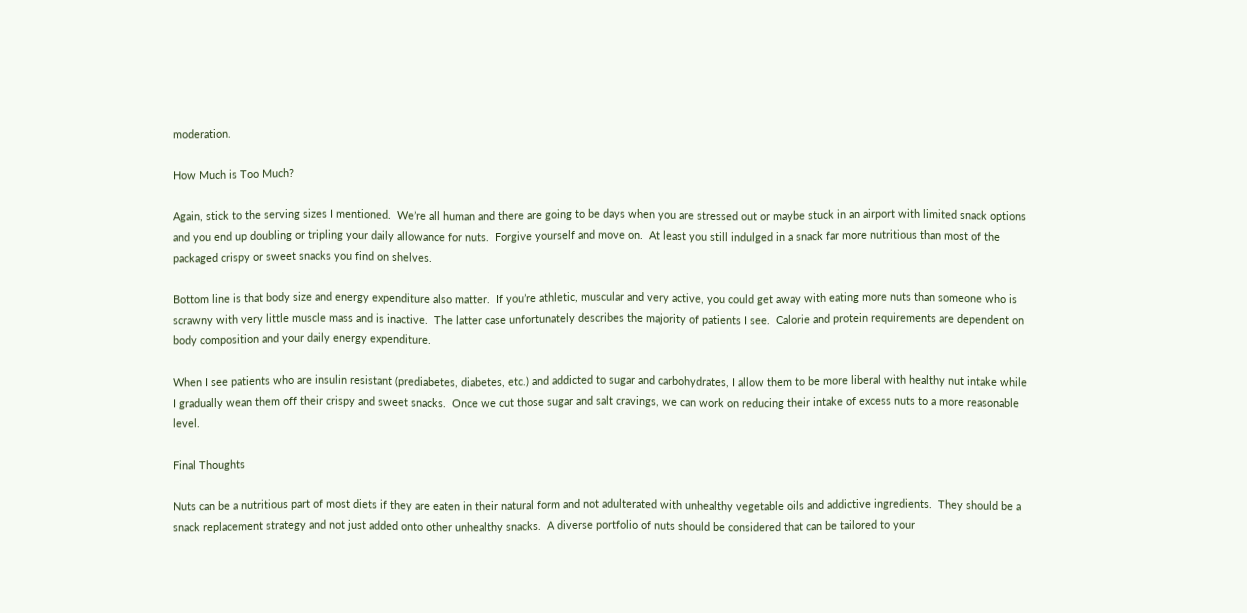moderation.

How Much is Too Much?

Again, stick to the serving sizes I mentioned.  We’re all human and there are going to be days when you are stressed out or maybe stuck in an airport with limited snack options and you end up doubling or tripling your daily allowance for nuts.  Forgive yourself and move on.  At least you still indulged in a snack far more nutritious than most of the packaged crispy or sweet snacks you find on shelves.

Bottom line is that body size and energy expenditure also matter.  If you’re athletic, muscular and very active, you could get away with eating more nuts than someone who is scrawny with very little muscle mass and is inactive.  The latter case unfortunately describes the majority of patients I see.  Calorie and protein requirements are dependent on body composition and your daily energy expenditure.

When I see patients who are insulin resistant (prediabetes, diabetes, etc.) and addicted to sugar and carbohydrates, I allow them to be more liberal with healthy nut intake while I gradually wean them off their crispy and sweet snacks.  Once we cut those sugar and salt cravings, we can work on reducing their intake of excess nuts to a more reasonable level.

Final Thoughts

Nuts can be a nutritious part of most diets if they are eaten in their natural form and not adulterated with unhealthy vegetable oils and addictive ingredients.  They should be a snack replacement strategy and not just added onto other unhealthy snacks.  A diverse portfolio of nuts should be considered that can be tailored to your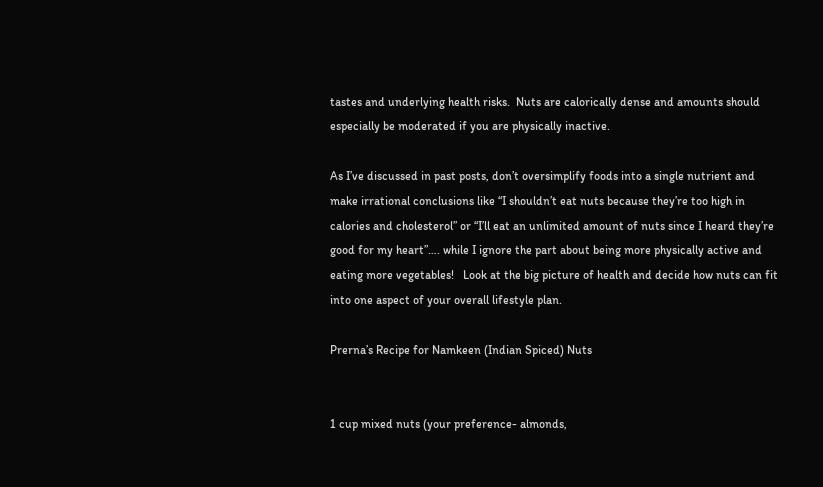tastes and underlying health risks.  Nuts are calorically dense and amounts should especially be moderated if you are physically inactive.

As I’ve discussed in past posts, don’t oversimplify foods into a single nutrient and make irrational conclusions like “I shouldn’t eat nuts because they’re too high in calories and cholesterol” or “I’ll eat an unlimited amount of nuts since I heard they’re good for my heart”…. while I ignore the part about being more physically active and eating more vegetables!   Look at the big picture of health and decide how nuts can fit into one aspect of your overall lifestyle plan.

Prerna’s Recipe for Namkeen (Indian Spiced) Nuts


1 cup mixed nuts (your preference- almonds,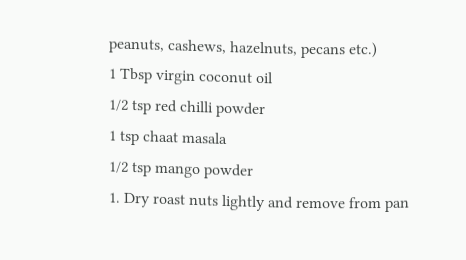peanuts, cashews, hazelnuts, pecans etc.)
1 Tbsp virgin coconut oil
1/2 tsp red chilli powder
1 tsp chaat masala
1/2 tsp mango powder
1. Dry roast nuts lightly and remove from pan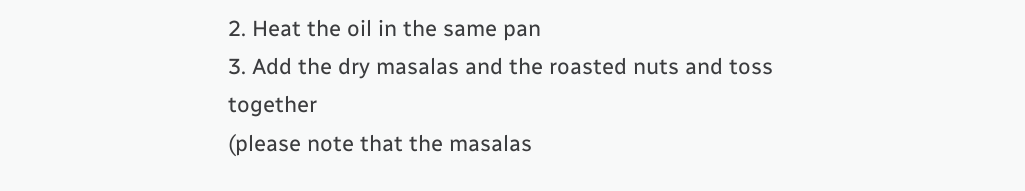2. Heat the oil in the same pan
3. Add the dry masalas and the roasted nuts and toss together
(please note that the masalas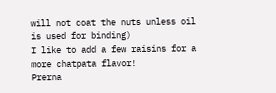will not coat the nuts unless oil is used for binding)
I like to add a few raisins for a more chatpata flavor!
Prerna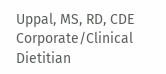Uppal, MS, RD, CDE
Corporate/Clinical Dietitian